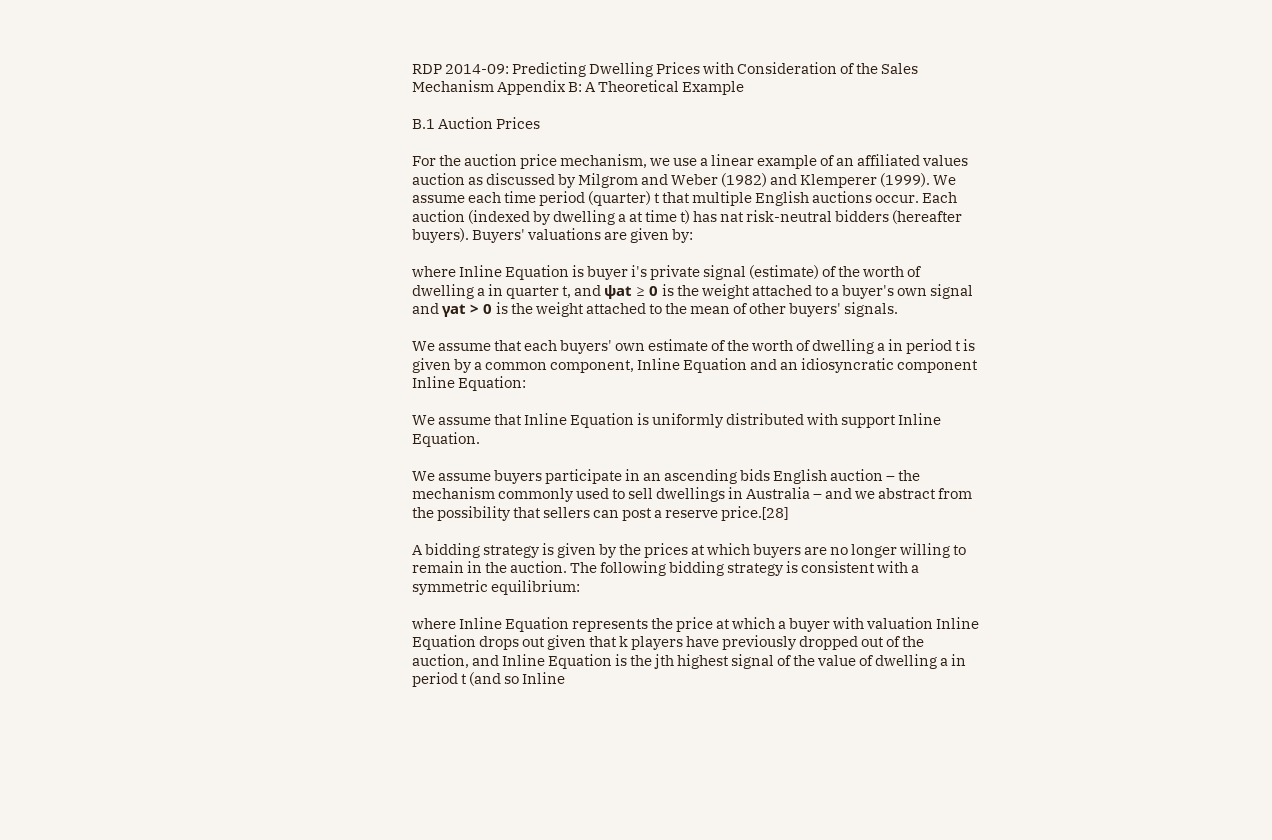RDP 2014-09: Predicting Dwelling Prices with Consideration of the Sales Mechanism Appendix B: A Theoretical Example

B.1 Auction Prices

For the auction price mechanism, we use a linear example of an affiliated values auction as discussed by Milgrom and Weber (1982) and Klemperer (1999). We assume each time period (quarter) t that multiple English auctions occur. Each auction (indexed by dwelling a at time t) has nat risk-neutral bidders (hereafter buyers). Buyers' valuations are given by:

where Inline Equation is buyer i's private signal (estimate) of the worth of dwelling a in quarter t, and ψat ≥ 0 is the weight attached to a buyer's own signal and γat > 0 is the weight attached to the mean of other buyers' signals.

We assume that each buyers' own estimate of the worth of dwelling a in period t is given by a common component, Inline Equation and an idiosyncratic component Inline Equation:

We assume that Inline Equation is uniformly distributed with support Inline Equation.

We assume buyers participate in an ascending bids English auction – the mechanism commonly used to sell dwellings in Australia – and we abstract from the possibility that sellers can post a reserve price.[28]

A bidding strategy is given by the prices at which buyers are no longer willing to remain in the auction. The following bidding strategy is consistent with a symmetric equilibrium:

where Inline Equation represents the price at which a buyer with valuation Inline Equation drops out given that k players have previously dropped out of the auction, and Inline Equation is the jth highest signal of the value of dwelling a in period t (and so Inline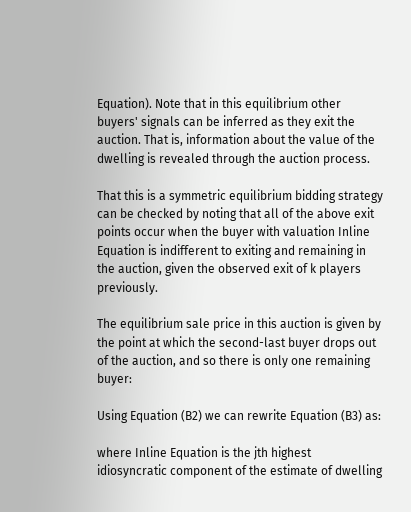Equation). Note that in this equilibrium other buyers' signals can be inferred as they exit the auction. That is, information about the value of the dwelling is revealed through the auction process.

That this is a symmetric equilibrium bidding strategy can be checked by noting that all of the above exit points occur when the buyer with valuation Inline Equation is indifferent to exiting and remaining in the auction, given the observed exit of k players previously.

The equilibrium sale price in this auction is given by the point at which the second-last buyer drops out of the auction, and so there is only one remaining buyer:

Using Equation (B2) we can rewrite Equation (B3) as:

where Inline Equation is the jth highest idiosyncratic component of the estimate of dwelling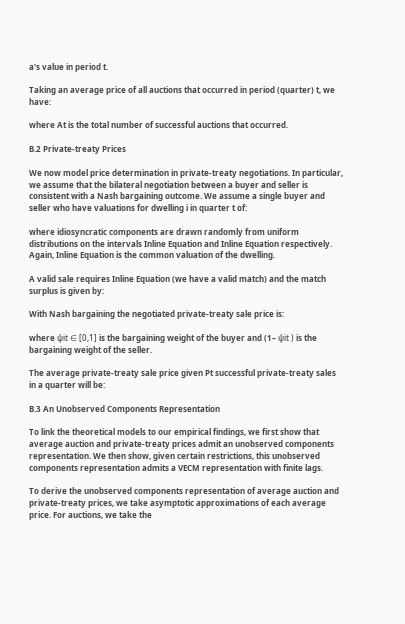a's value in period t.

Taking an average price of all auctions that occurred in period (quarter) t, we have:

where At is the total number of successful auctions that occurred.

B.2 Private-treaty Prices

We now model price determination in private-treaty negotiations. In particular, we assume that the bilateral negotiation between a buyer and seller is consistent with a Nash bargaining outcome. We assume a single buyer and seller who have valuations for dwelling i in quarter t of:

where idiosyncratic components are drawn randomly from uniform distributions on the intervals Inline Equation and Inline Equation respectively. Again, Inline Equation is the common valuation of the dwelling.

A valid sale requires Inline Equation (we have a valid match) and the match surplus is given by:

With Nash bargaining the negotiated private-treaty sale price is:

where ψit ∈ [0,1] is the bargaining weight of the buyer and (1– ψit ) is the bargaining weight of the seller.

The average private-treaty sale price given Pt successful private-treaty sales in a quarter will be:

B.3 An Unobserved Components Representation

To link the theoretical models to our empirical findings, we first show that average auction and private-treaty prices admit an unobserved components representation. We then show, given certain restrictions, this unobserved components representation admits a VECM representation with finite lags.

To derive the unobserved components representation of average auction and private-treaty prices, we take asymptotic approximations of each average price. For auctions, we take the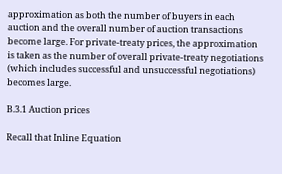approximation as both the number of buyers in each auction and the overall number of auction transactions become large. For private-treaty prices, the approximation is taken as the number of overall private-treaty negotiations (which includes successful and unsuccessful negotiations) becomes large.

B.3.1 Auction prices

Recall that Inline Equation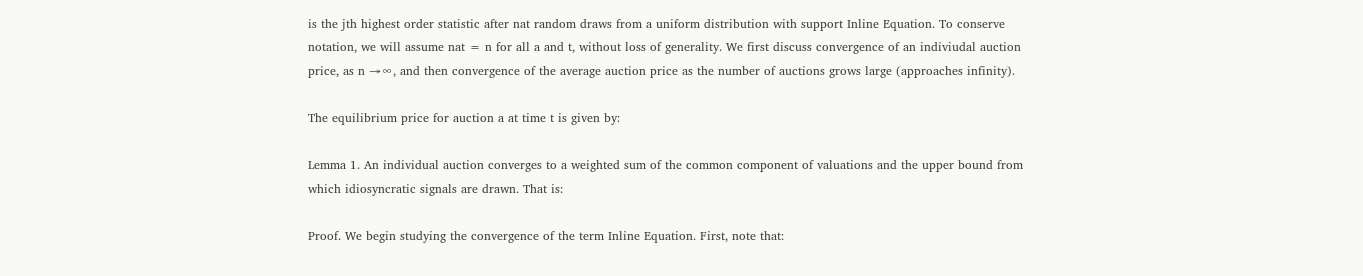is the jth highest order statistic after nat random draws from a uniform distribution with support Inline Equation. To conserve notation, we will assume nat = n for all a and t, without loss of generality. We first discuss convergence of an indiviudal auction price, as n →∞, and then convergence of the average auction price as the number of auctions grows large (approaches infinity).

The equilibrium price for auction a at time t is given by:

Lemma 1. An individual auction converges to a weighted sum of the common component of valuations and the upper bound from which idiosyncratic signals are drawn. That is:

Proof. We begin studying the convergence of the term Inline Equation. First, note that: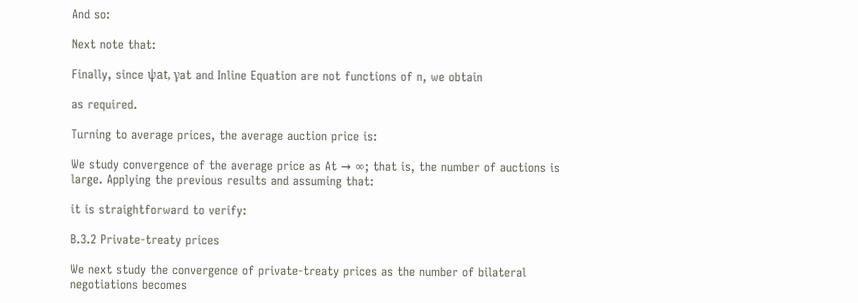And so:

Next note that:

Finally, since ψat, γat and Inline Equation are not functions of n, we obtain

as required.

Turning to average prices, the average auction price is:

We study convergence of the average price as At → ∞; that is, the number of auctions is large. Applying the previous results and assuming that:

it is straightforward to verify:

B.3.2 Private-treaty prices

We next study the convergence of private-treaty prices as the number of bilateral negotiations becomes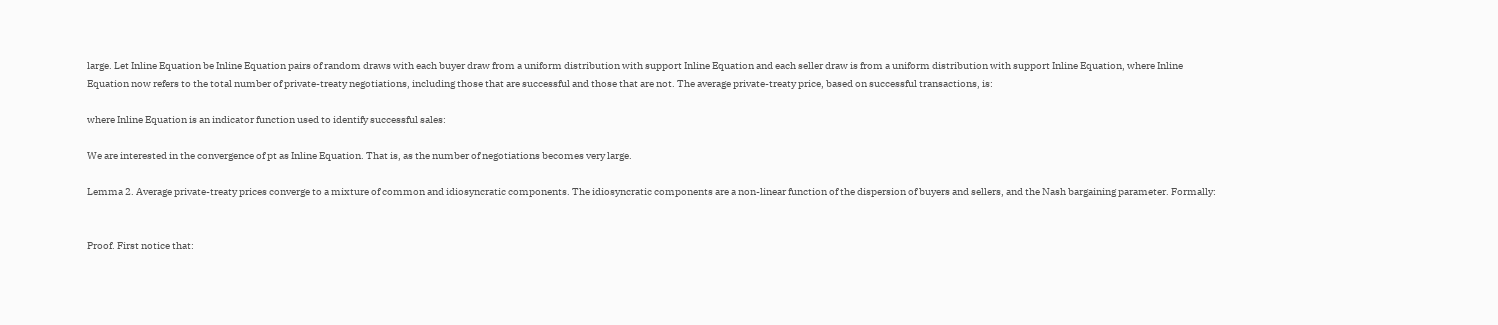large. Let Inline Equation be Inline Equation pairs of random draws with each buyer draw from a uniform distribution with support Inline Equation and each seller draw is from a uniform distribution with support Inline Equation, where Inline Equation now refers to the total number of private-treaty negotiations, including those that are successful and those that are not. The average private-treaty price, based on successful transactions, is:

where Inline Equation is an indicator function used to identify successful sales:

We are interested in the convergence of pt as Inline Equation. That is, as the number of negotiations becomes very large.

Lemma 2. Average private-treaty prices converge to a mixture of common and idiosyncratic components. The idiosyncratic components are a non-linear function of the dispersion of buyers and sellers, and the Nash bargaining parameter. Formally:


Proof. First notice that: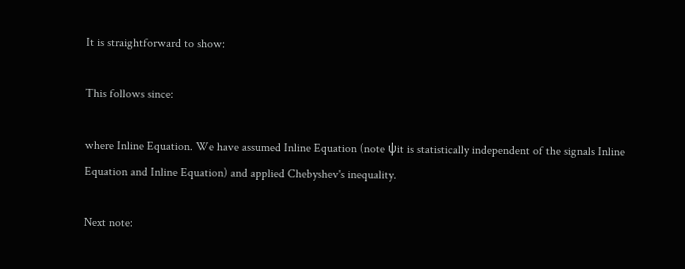It is straightforward to show:

This follows since:

where Inline Equation. We have assumed Inline Equation (note ψit is statistically independent of the signals Inline Equation and Inline Equation) and applied Chebyshev's inequality.

Next note: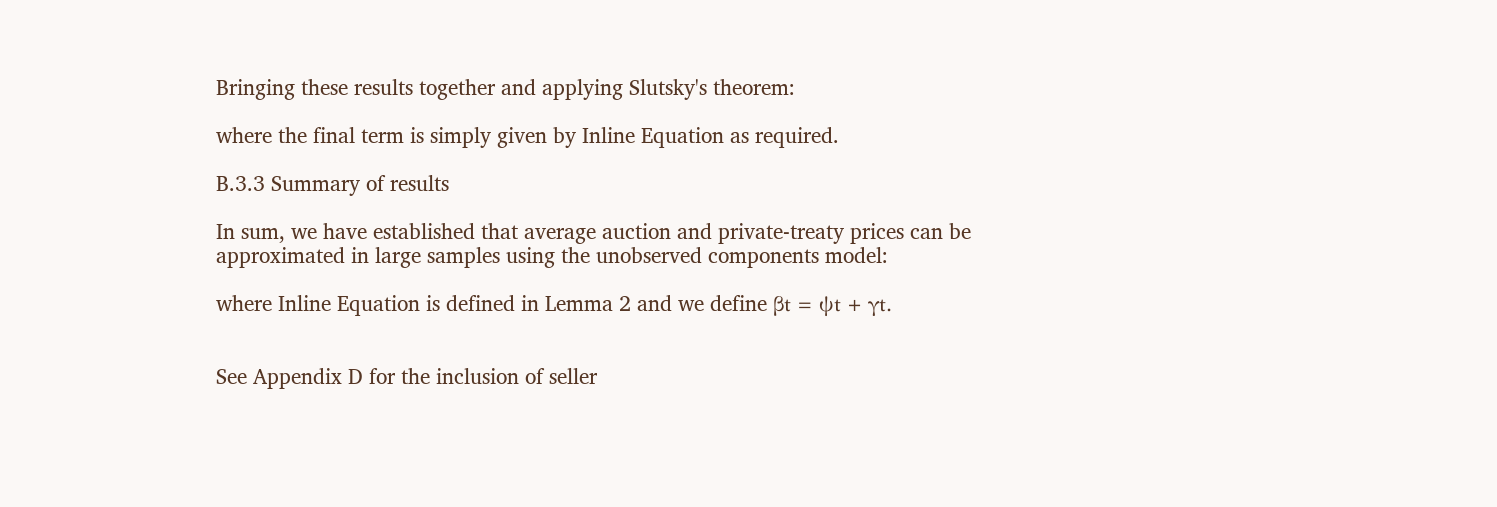Bringing these results together and applying Slutsky's theorem:

where the final term is simply given by Inline Equation as required.

B.3.3 Summary of results

In sum, we have established that average auction and private-treaty prices can be approximated in large samples using the unobserved components model:

where Inline Equation is defined in Lemma 2 and we define βt = ψt + γt.


See Appendix D for the inclusion of seller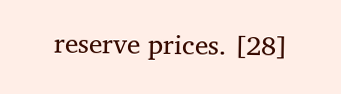reserve prices. [28]